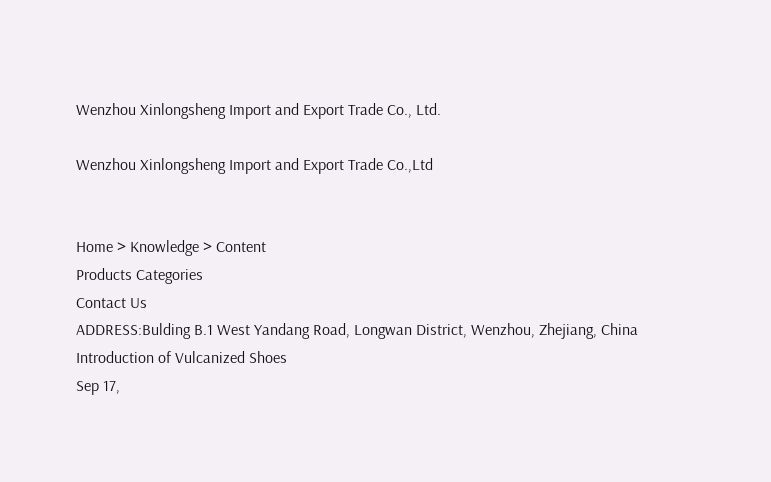Wenzhou Xinlongsheng Import and Export Trade Co., Ltd.

Wenzhou Xinlongsheng Import and Export Trade Co.,Ltd


Home > Knowledge > Content
Products Categories
Contact Us
ADDRESS:Bulding B.1 West Yandang Road, Longwan District, Wenzhou, Zhejiang, China
Introduction of Vulcanized Shoes
Sep 17,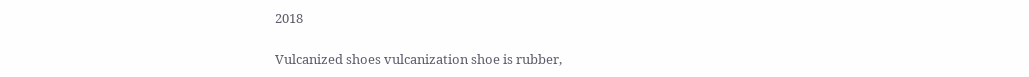2018

Vulcanized shoes vulcanization shoe is rubber,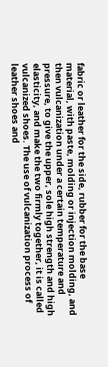fabric or leather for the side, rubber for the base material, with paste, molding or injection molding, and then vulcanization under a certain temperature and pressure, to give the upper, sole high strength and high elasticity, and make the two firmly together, it is called vulcanized shoes. The use of vulcanization process of leather shoes and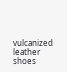vulcanized leather shoes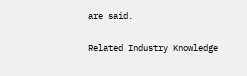are said.

Related Industry Knowledge